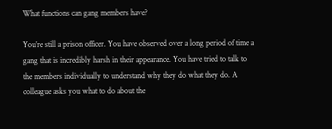What functions can gang members have?

You’re still a prison officer. You have observed over a long period of time a gang that is incredibly harsh in their appearance. You have tried to talk to the members individually to understand why they do what they do. A colleague asks you what to do about the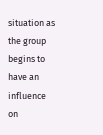situation as the group begins to have an influence on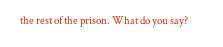the rest of the prison. What do you say?